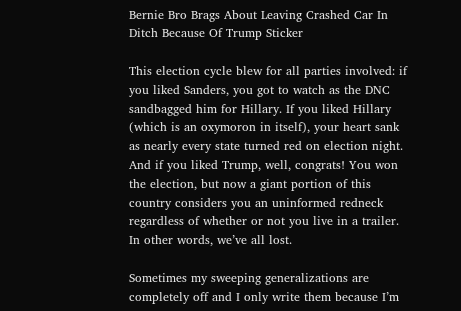Bernie Bro Brags About Leaving Crashed Car In Ditch Because Of Trump Sticker

This election cycle blew for all parties involved: if you liked Sanders, you got to watch as the DNC sandbagged him for Hillary. If you liked Hillary (which is an oxymoron in itself), your heart sank as nearly every state turned red on election night. And if you liked Trump, well, congrats! You won the election, but now a giant portion of this country considers you an uninformed redneck regardless of whether or not you live in a trailer. In other words, we’ve all lost.

Sometimes my sweeping generalizations are completely off and I only write them because I’m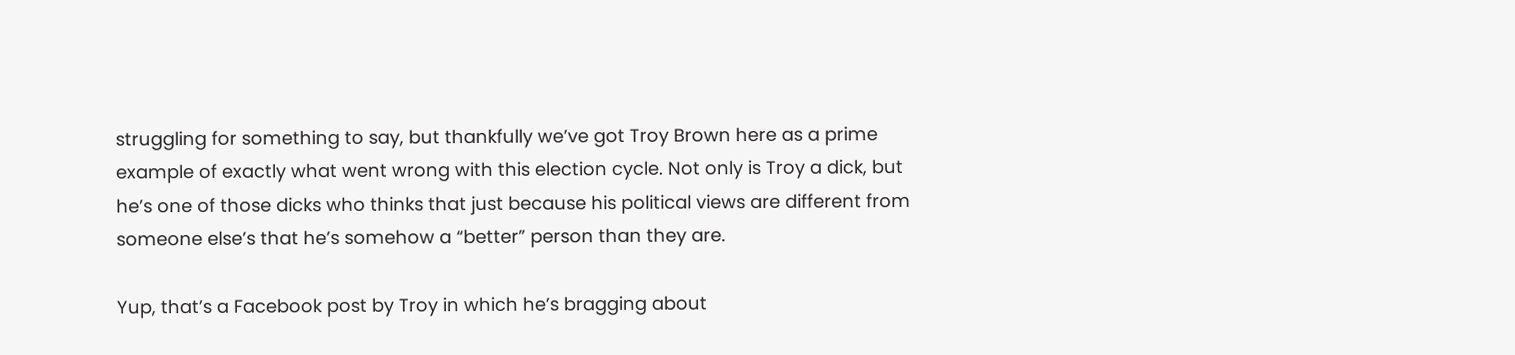struggling for something to say, but thankfully we’ve got Troy Brown here as a prime example of exactly what went wrong with this election cycle. Not only is Troy a dick, but he’s one of those dicks who thinks that just because his political views are different from someone else’s that he’s somehow a “better” person than they are.

Yup, that’s a Facebook post by Troy in which he’s bragging about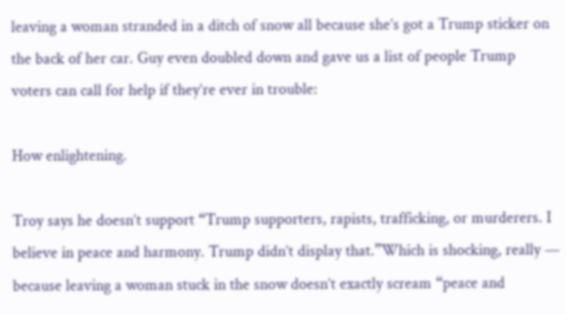leaving a woman stranded in a ditch of snow all because she’s got a Trump sticker on the back of her car. Guy even doubled down and gave us a list of people Trump voters can call for help if they’re ever in trouble:

How enlightening.

Troy says he doesn’t support “Trump supporters, rapists, trafficking, or murderers. I believe in peace and harmony. Trump didn’t display that.”Which is shocking, really — because leaving a woman stuck in the snow doesn’t exactly scream “peace and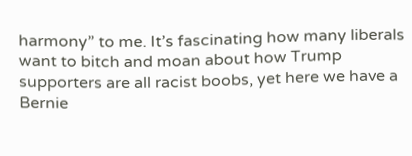harmony” to me. It’s fascinating how many liberals want to bitch and moan about how Trump supporters are all racist boobs, yet here we have a Bernie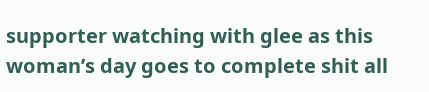supporter watching with glee as this woman’s day goes to complete shit all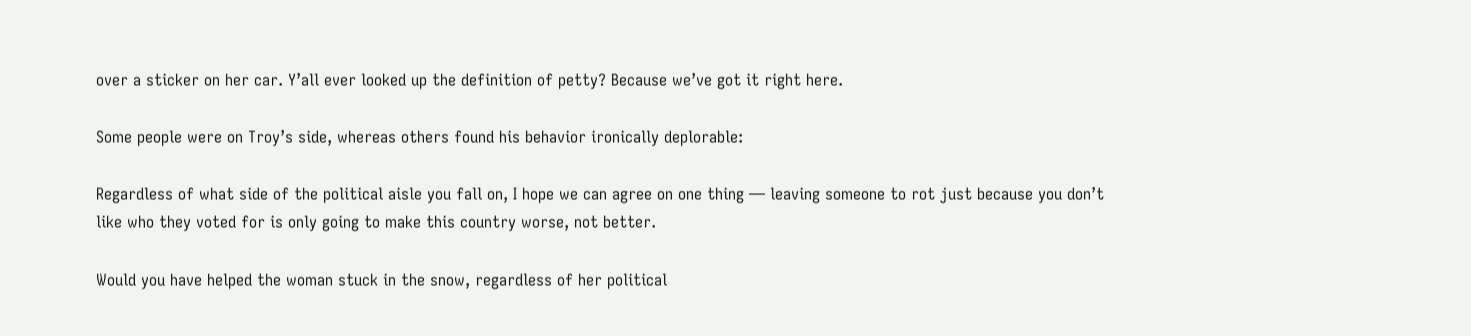over a sticker on her car. Y’all ever looked up the definition of petty? Because we’ve got it right here.

Some people were on Troy’s side, whereas others found his behavior ironically deplorable:

Regardless of what side of the political aisle you fall on, I hope we can agree on one thing — leaving someone to rot just because you don’t like who they voted for is only going to make this country worse, not better.

Would you have helped the woman stuck in the snow, regardless of her political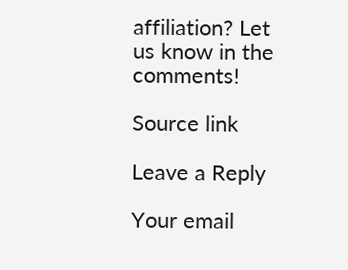affiliation? Let us know in the comments!

Source link

Leave a Reply

Your email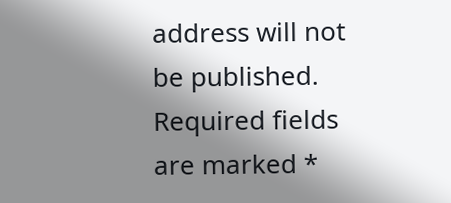address will not be published. Required fields are marked *